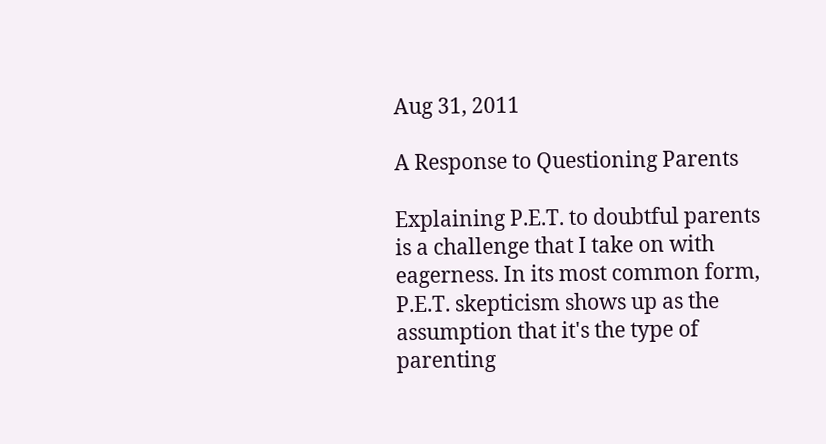Aug 31, 2011

A Response to Questioning Parents

Explaining P.E.T. to doubtful parents is a challenge that I take on with eagerness. In its most common form, P.E.T. skepticism shows up as the assumption that it's the type of parenting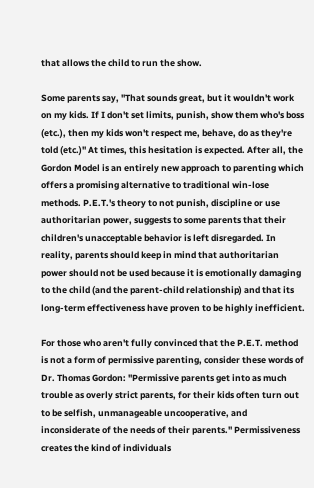that allows the child to run the show.

Some parents say, "That sounds great, but it wouldn't work on my kids. If I don't set limits, punish, show them who's boss (etc.), then my kids won't respect me, behave, do as they're told (etc.)" At times, this hesitation is expected. After all, the Gordon Model is an entirely new approach to parenting which offers a promising alternative to traditional win-lose methods. P.E.T.'s theory to not punish, discipline or use authoritarian power, suggests to some parents that their children's unacceptable behavior is left disregarded. In reality, parents should keep in mind that authoritarian power should not be used because it is emotionally damaging to the child (and the parent-child relationship) and that its long-term effectiveness have proven to be highly inefficient.

For those who aren't fully convinced that the P.E.T. method is not a form of permissive parenting, consider these words of Dr. Thomas Gordon: "Permissive parents get into as much trouble as overly strict parents, for their kids often turn out to be selfish, unmanageable uncooperative, and inconsiderate of the needs of their parents." Permissiveness creates the kind of individuals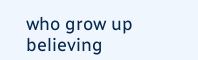who grow up believing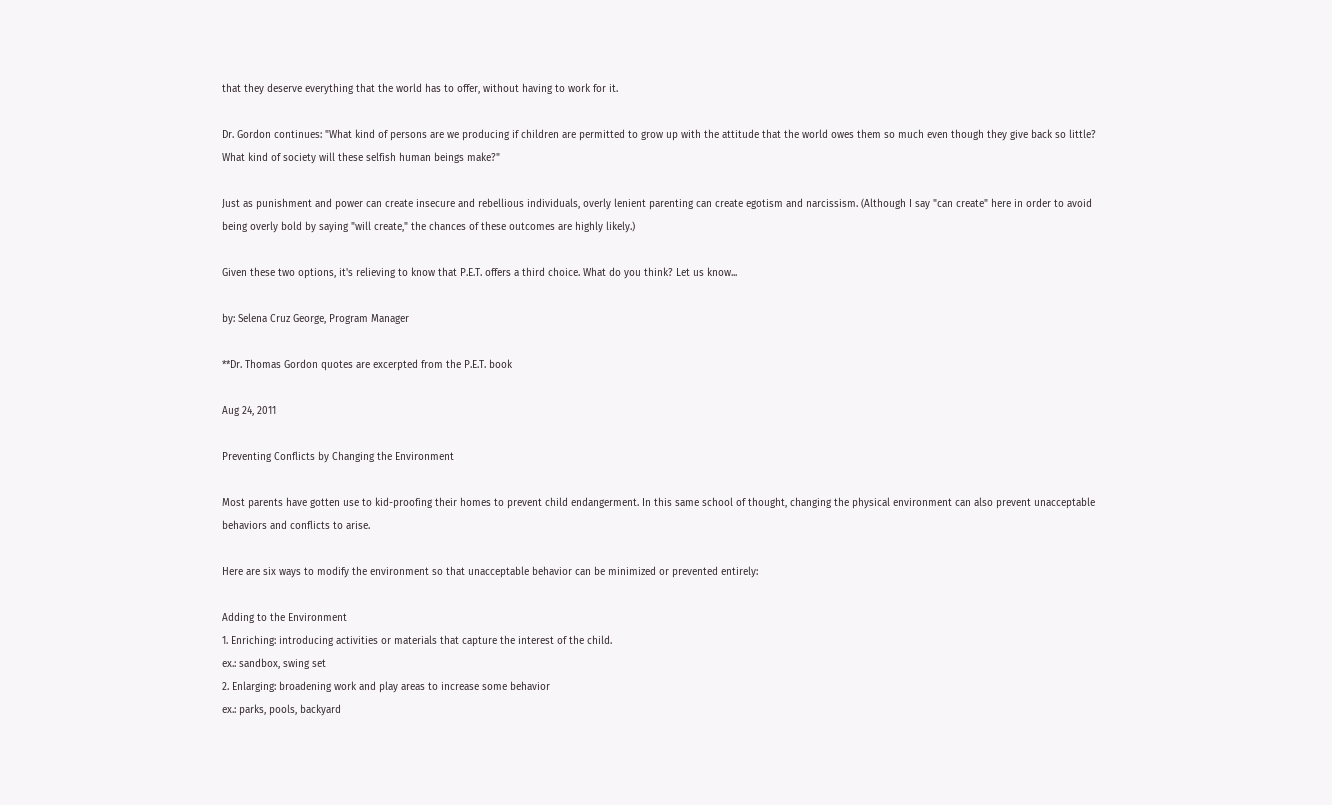that they deserve everything that the world has to offer, without having to work for it.

Dr. Gordon continues: "What kind of persons are we producing if children are permitted to grow up with the attitude that the world owes them so much even though they give back so little? What kind of society will these selfish human beings make?"

Just as punishment and power can create insecure and rebellious individuals, overly lenient parenting can create egotism and narcissism. (Although I say "can create" here in order to avoid being overly bold by saying "will create," the chances of these outcomes are highly likely.)

Given these two options, it's relieving to know that P.E.T. offers a third choice. What do you think? Let us know...

by: Selena Cruz George, Program Manager

**Dr. Thomas Gordon quotes are excerpted from the P.E.T. book

Aug 24, 2011

Preventing Conflicts by Changing the Environment

Most parents have gotten use to kid-proofing their homes to prevent child endangerment. In this same school of thought, changing the physical environment can also prevent unacceptable behaviors and conflicts to arise.

Here are six ways to modify the environment so that unacceptable behavior can be minimized or prevented entirely:

Adding to the Environment
1. Enriching: introducing activities or materials that capture the interest of the child.
ex.: sandbox, swing set
2. Enlarging: broadening work and play areas to increase some behavior
ex.: parks, pools, backyard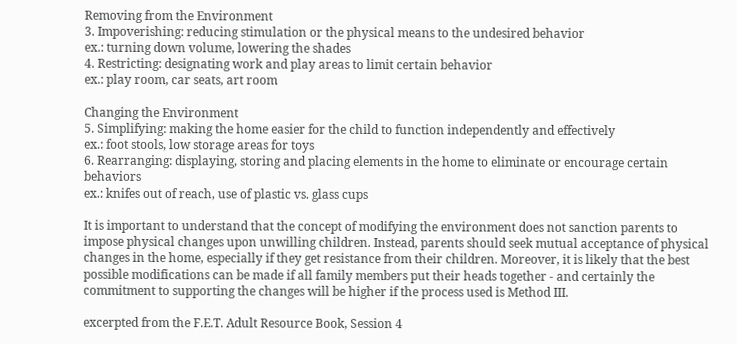Removing from the Environment
3. Impoverishing: reducing stimulation or the physical means to the undesired behavior
ex.: turning down volume, lowering the shades
4. Restricting: designating work and play areas to limit certain behavior
ex.: play room, car seats, art room

Changing the Environment
5. Simplifying: making the home easier for the child to function independently and effectively
ex.: foot stools, low storage areas for toys
6. Rearranging: displaying, storing and placing elements in the home to eliminate or encourage certain behaviors
ex.: knifes out of reach, use of plastic vs. glass cups

It is important to understand that the concept of modifying the environment does not sanction parents to impose physical changes upon unwilling children. Instead, parents should seek mutual acceptance of physical changes in the home, especially if they get resistance from their children. Moreover, it is likely that the best possible modifications can be made if all family members put their heads together - and certainly the commitment to supporting the changes will be higher if the process used is Method III.

excerpted from the F.E.T. Adult Resource Book, Session 4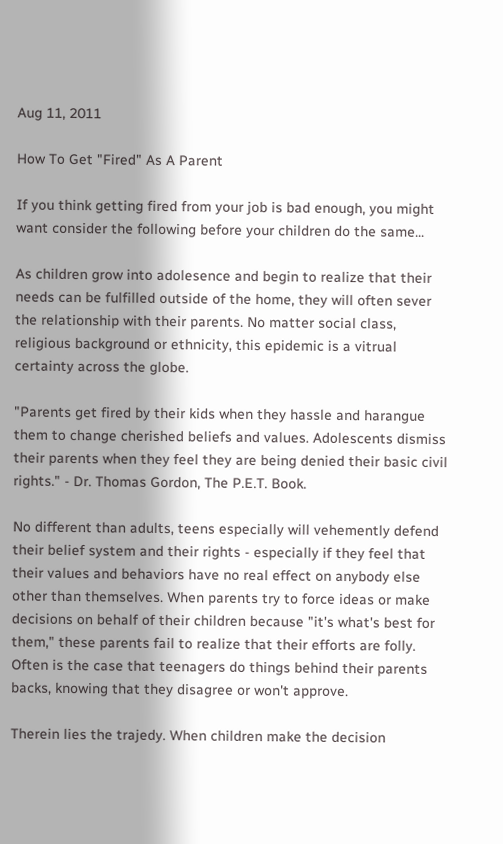Aug 11, 2011

How To Get "Fired" As A Parent

If you think getting fired from your job is bad enough, you might want consider the following before your children do the same...

As children grow into adolesence and begin to realize that their needs can be fulfilled outside of the home, they will often sever the relationship with their parents. No matter social class, religious background or ethnicity, this epidemic is a vitrual certainty across the globe.

"Parents get fired by their kids when they hassle and harangue them to change cherished beliefs and values. Adolescents dismiss their parents when they feel they are being denied their basic civil rights." - Dr. Thomas Gordon, The P.E.T. Book.

No different than adults, teens especially will vehemently defend their belief system and their rights - especially if they feel that their values and behaviors have no real effect on anybody else other than themselves. When parents try to force ideas or make decisions on behalf of their children because "it's what's best for them," these parents fail to realize that their efforts are folly. Often is the case that teenagers do things behind their parents backs, knowing that they disagree or won't approve.

Therein lies the trajedy. When children make the decision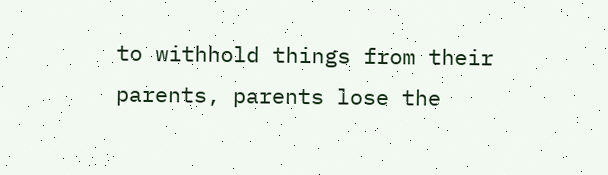to withhold things from their parents, parents lose the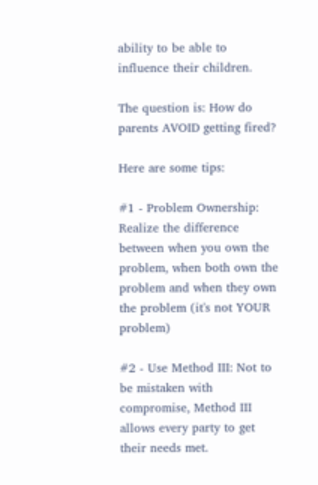ability to be able to influence their children.

The question is: How do parents AVOID getting fired?

Here are some tips:

#1 - Problem Ownership: Realize the difference between when you own the problem, when both own the problem and when they own the problem (it's not YOUR problem)

#2 - Use Method III: Not to be mistaken with compromise, Method III allows every party to get their needs met.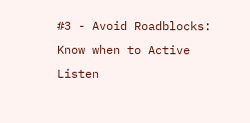#3 - Avoid Roadblocks: Know when to Active Listen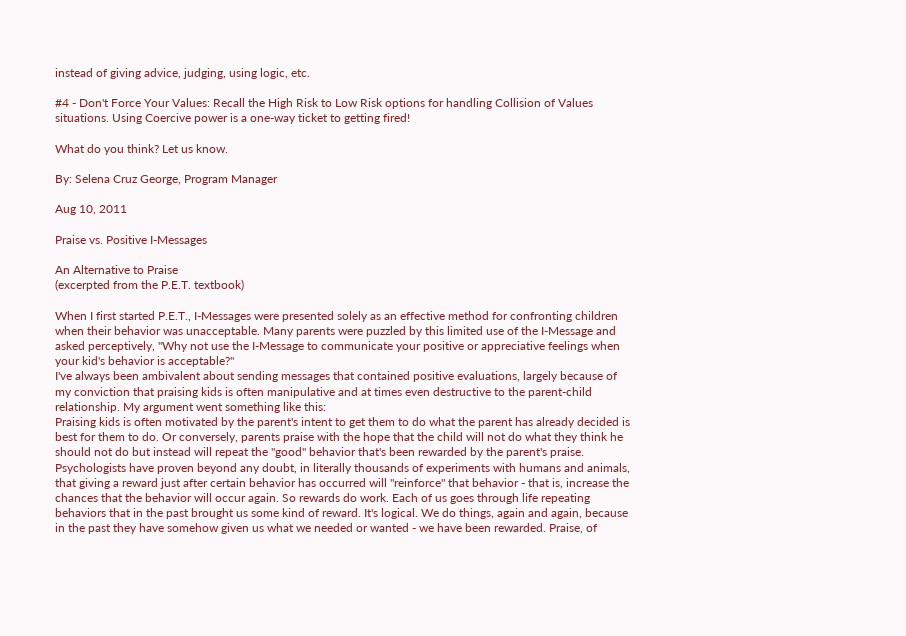instead of giving advice, judging, using logic, etc.

#4 - Don't Force Your Values: Recall the High Risk to Low Risk options for handling Collision of Values situations. Using Coercive power is a one-way ticket to getting fired!

What do you think? Let us know.

By: Selena Cruz George, Program Manager

Aug 10, 2011

Praise vs. Positive I-Messages

An Alternative to Praise
(excerpted from the P.E.T. textbook)

When I first started P.E.T., I-Messages were presented solely as an effective method for confronting children when their behavior was unacceptable. Many parents were puzzled by this limited use of the I-Message and asked perceptively, "Why not use the I-Message to communicate your positive or appreciative feelings when your kid's behavior is acceptable?"
I've always been ambivalent about sending messages that contained positive evaluations, largely because of my conviction that praising kids is often manipulative and at times even destructive to the parent-child relationship. My argument went something like this:
Praising kids is often motivated by the parent's intent to get them to do what the parent has already decided is best for them to do. Or conversely, parents praise with the hope that the child will not do what they think he should not do but instead will repeat the "good" behavior that's been rewarded by the parent's praise.
Psychologists have proven beyond any doubt, in literally thousands of experiments with humans and animals, that giving a reward just after certain behavior has occurred will "reinforce" that behavior - that is, increase the chances that the behavior will occur again. So rewards do work. Each of us goes through life repeating behaviors that in the past brought us some kind of reward. It's logical. We do things, again and again, because in the past they have somehow given us what we needed or wanted - we have been rewarded. Praise, of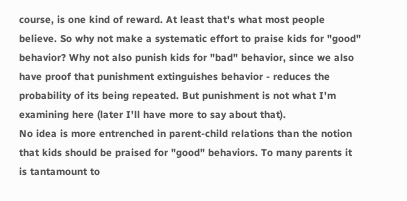course, is one kind of reward. At least that's what most people believe. So why not make a systematic effort to praise kids for "good" behavior? Why not also punish kids for "bad" behavior, since we also have proof that punishment extinguishes behavior - reduces the probability of its being repeated. But punishment is not what I'm examining here (later I'll have more to say about that).
No idea is more entrenched in parent-child relations than the notion that kids should be praised for "good" behaviors. To many parents it is tantamount to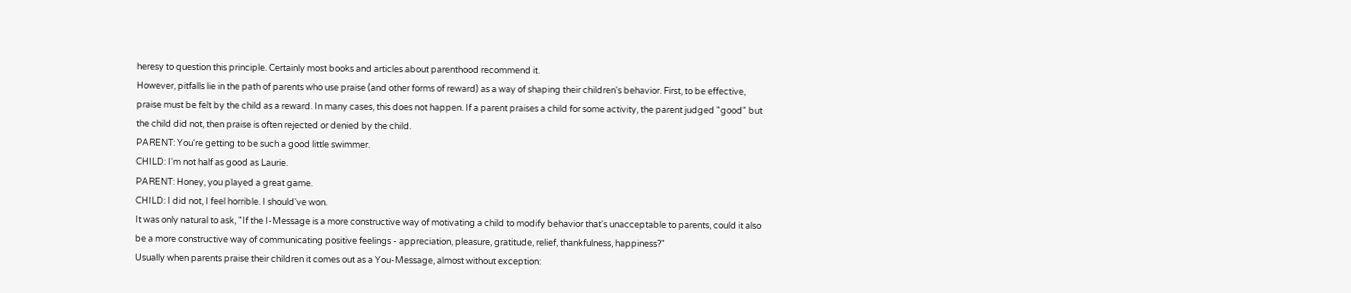heresy to question this principle. Certainly most books and articles about parenthood recommend it.
However, pitfalls lie in the path of parents who use praise (and other forms of reward) as a way of shaping their children's behavior. First, to be effective, praise must be felt by the child as a reward. In many cases, this does not happen. If a parent praises a child for some activity, the parent judged "good" but the child did not, then praise is often rejected or denied by the child.
PARENT: You're getting to be such a good little swimmer.
CHILD: I'm not half as good as Laurie.
PARENT: Honey, you played a great game.
CHILD: I did not, I feel horrible. I should've won.
It was only natural to ask, "If the I-Message is a more constructive way of motivating a child to modify behavior that's unacceptable to parents, could it also be a more constructive way of communicating positive feelings - appreciation, pleasure, gratitude, relief, thankfulness, happiness?"
Usually when parents praise their children it comes out as a You-Message, almost without exception: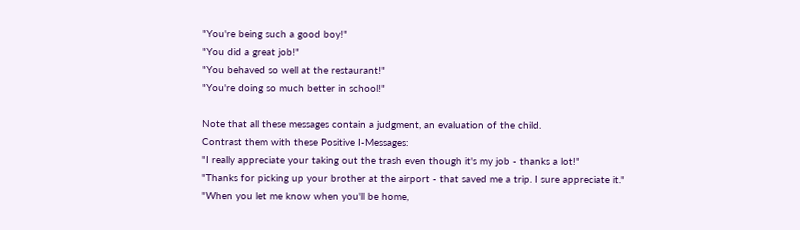"You're being such a good boy!"
"You did a great job!"
"You behaved so well at the restaurant!"
"You're doing so much better in school!"

Note that all these messages contain a judgment, an evaluation of the child.
Contrast them with these Positive I-Messages:
"I really appreciate your taking out the trash even though it's my job - thanks a lot!"
"Thanks for picking up your brother at the airport - that saved me a trip. I sure appreciate it."
"When you let me know when you'll be home,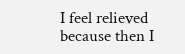I feel relieved because then I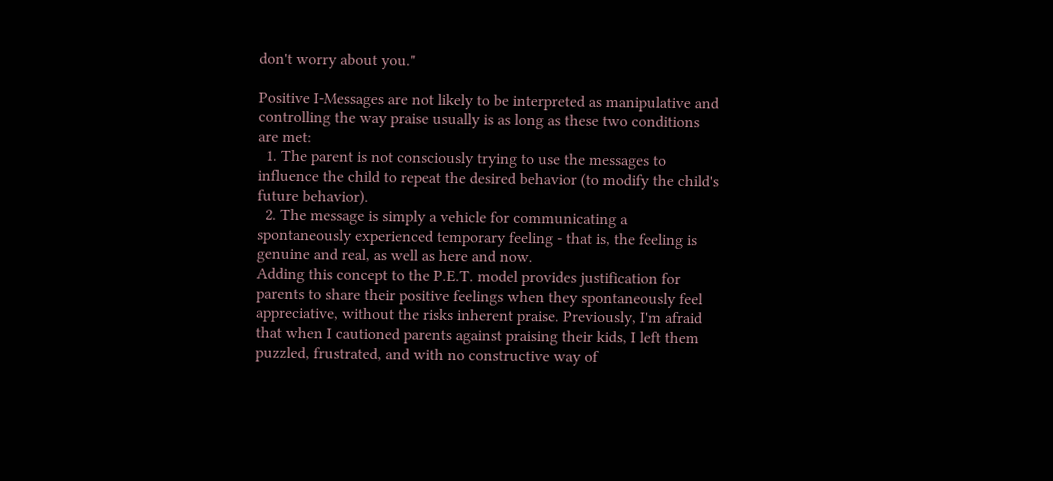don't worry about you."

Positive I-Messages are not likely to be interpreted as manipulative and controlling the way praise usually is as long as these two conditions are met:
  1. The parent is not consciously trying to use the messages to influence the child to repeat the desired behavior (to modify the child's future behavior).
  2. The message is simply a vehicle for communicating a spontaneously experienced temporary feeling - that is, the feeling is genuine and real, as well as here and now.
Adding this concept to the P.E.T. model provides justification for parents to share their positive feelings when they spontaneously feel appreciative, without the risks inherent praise. Previously, I'm afraid that when I cautioned parents against praising their kids, I left them puzzled, frustrated, and with no constructive way of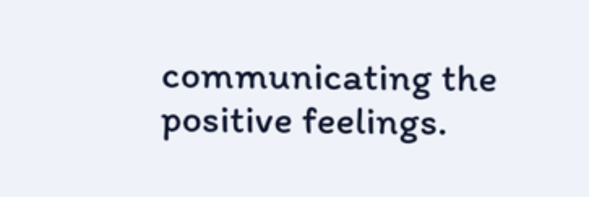communicating the positive feelings.